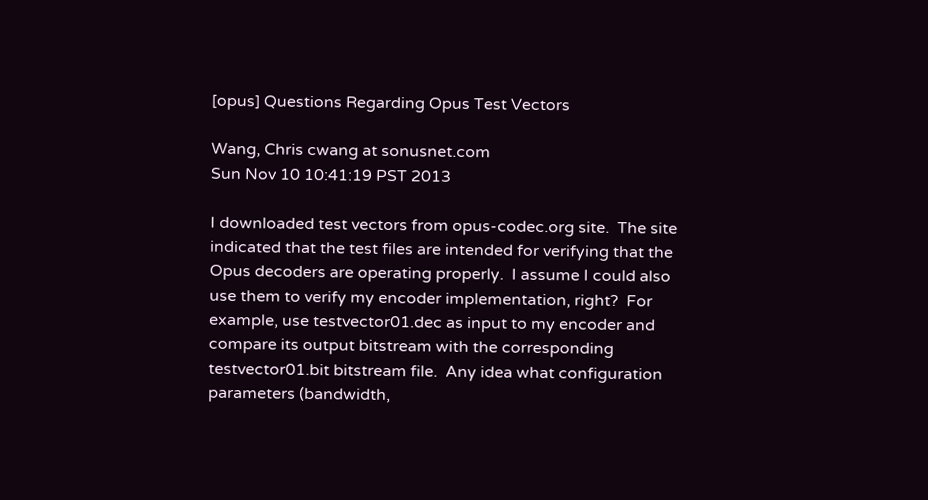[opus] Questions Regarding Opus Test Vectors

Wang, Chris cwang at sonusnet.com
Sun Nov 10 10:41:19 PST 2013

I downloaded test vectors from opus-codec.org site.  The site indicated that the test files are intended for verifying that the Opus decoders are operating properly.  I assume I could also use them to verify my encoder implementation, right?  For example, use testvector01.dec as input to my encoder and compare its output bitstream with the corresponding testvector01.bit bitstream file.  Any idea what configuration parameters (bandwidth,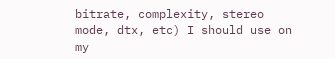bitrate, complexity, stereo mode, dtx, etc) I should use on my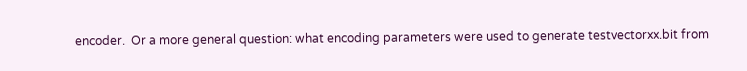encoder.  Or a more general question: what encoding parameters were used to generate testvectorxx.bit from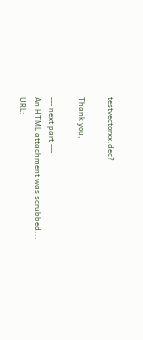testvectorxx.dec?

Thank you,

--- next part ---
An HTML attachment was scrubbed...
URL: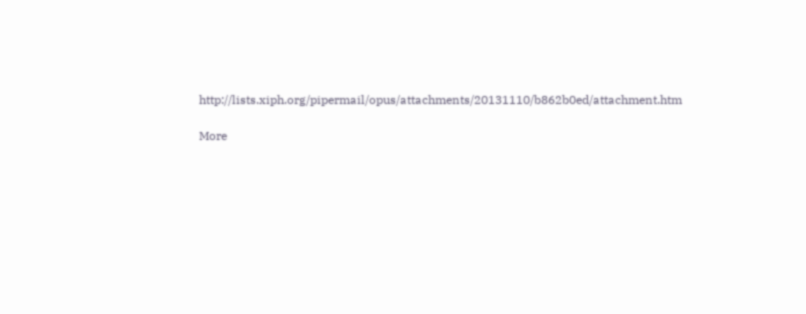http://lists.xiph.org/pipermail/opus/attachments/20131110/b862b0ed/attachment.htm

More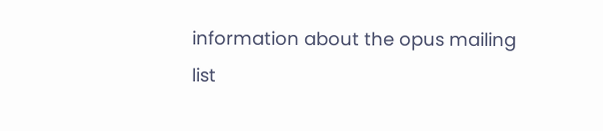information about the opus mailing list